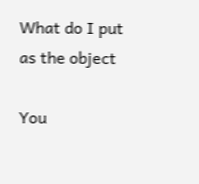What do I put as the object

You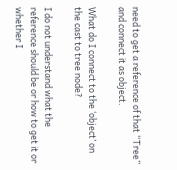need to get a reference of that “Tree” and connect it as object.

What do I connect to the ‘object’ on the cast to tree node?

I do not understand what the reference should be or how to get it or whether I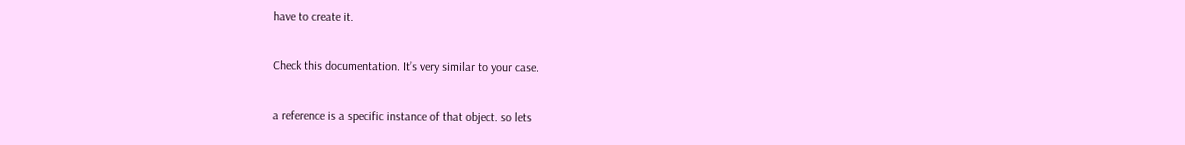have to create it.

Check this documentation. It’s very similar to your case.

a reference is a specific instance of that object. so lets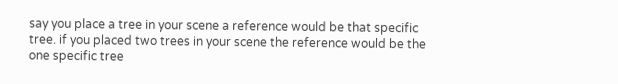say you place a tree in your scene a reference would be that specific tree. if you placed two trees in your scene the reference would be the one specific tree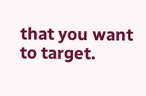that you want to target.